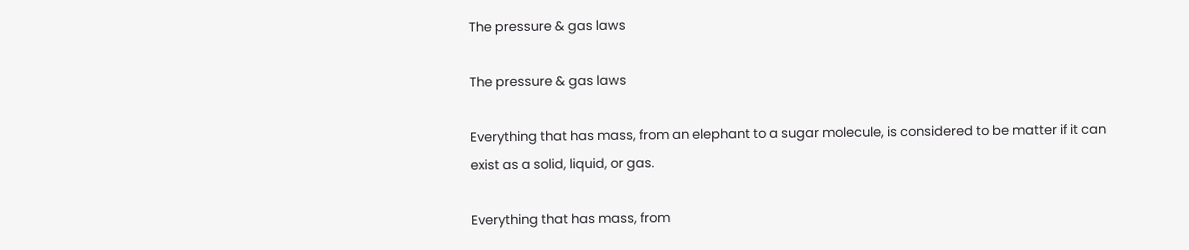The pressure & gas laws

The pressure & gas laws

Everything that has mass, from an elephant to a sugar molecule, is considered to be matter if it can exist as a solid, liquid, or gas.

Everything that has mass, from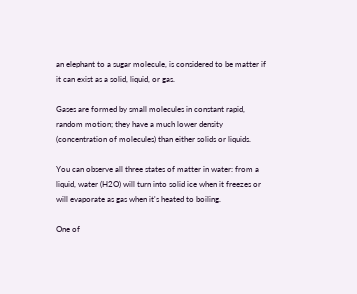an elephant to a sugar molecule, is considered to be matter if it can exist as a solid, liquid, or gas.

Gases are formed by small molecules in constant rapid, random motion; they have a much lower density (concentration of molecules) than either solids or liquids.

You can observe all three states of matter in water: from a liquid, water (H2O) will turn into solid ice when it freezes or will evaporate as gas when it's heated to boiling.

One of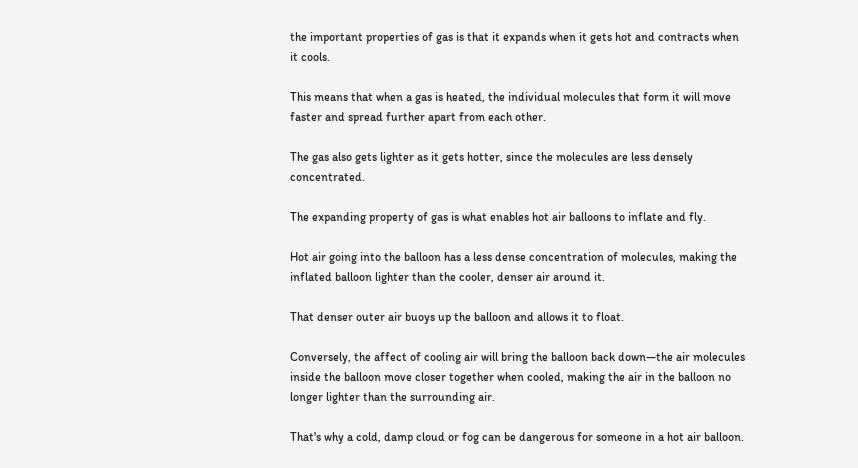the important properties of gas is that it expands when it gets hot and contracts when it cools.

This means that when a gas is heated, the individual molecules that form it will move faster and spread further apart from each other.

The gas also gets lighter as it gets hotter, since the molecules are less densely concentrated.

The expanding property of gas is what enables hot air balloons to inflate and fly.

Hot air going into the balloon has a less dense concentration of molecules, making the inflated balloon lighter than the cooler, denser air around it.

That denser outer air buoys up the balloon and allows it to float.

Conversely, the affect of cooling air will bring the balloon back down—the air molecules inside the balloon move closer together when cooled, making the air in the balloon no longer lighter than the surrounding air.

That's why a cold, damp cloud or fog can be dangerous for someone in a hot air balloon.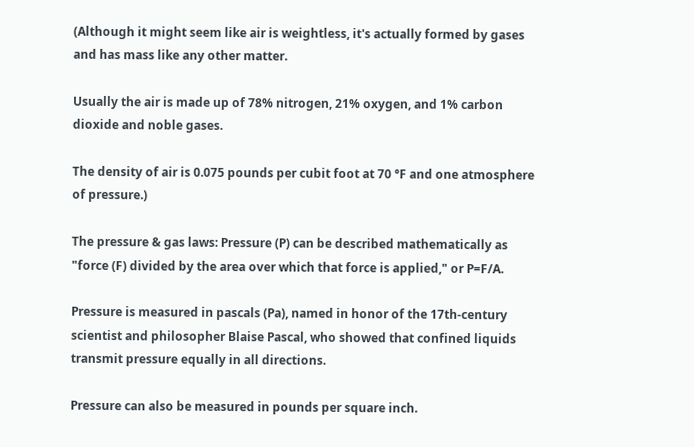(Although it might seem like air is weightless, it's actually formed by gases and has mass like any other matter.

Usually the air is made up of 78% nitrogen, 21% oxygen, and 1% carbon dioxide and noble gases.

The density of air is 0.075 pounds per cubit foot at 70 °F and one atmosphere of pressure.)

The pressure & gas laws: Pressure (P) can be described mathematically as "force (F) divided by the area over which that force is applied," or P=F/A.

Pressure is measured in pascals (Pa), named in honor of the 17th-century scientist and philosopher Blaise Pascal, who showed that confined liquids transmit pressure equally in all directions.

Pressure can also be measured in pounds per square inch.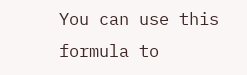You can use this formula to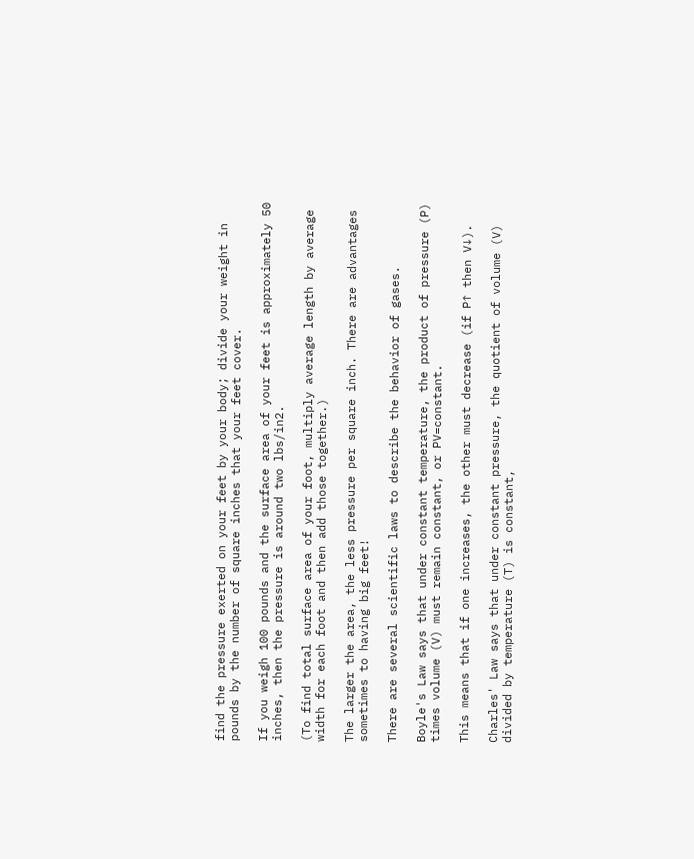find the pressure exerted on your feet by your body; divide your weight in pounds by the number of square inches that your feet cover.

If you weigh 100 pounds and the surface area of your feet is approximately 50 inches, then the pressure is around two lbs/in2.

(To find total surface area of your foot, multiply average length by average width for each foot and then add those together.)

The larger the area, the less pressure per square inch. There are advantages sometimes to having big feet!

There are several scientific laws to describe the behavior of gases.

Boyle's Law says that under constant temperature, the product of pressure (P) times volume (V) must remain constant, or PV=constant.

This means that if one increases, the other must decrease (if P↑ then V↓).

Charles' Law says that under constant pressure, the quotient of volume (V) divided by temperature (T) is constant,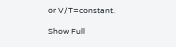or V/T=constant.

Show Full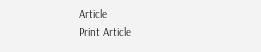Article
Print Article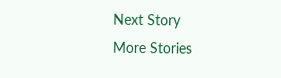Next Story
More Stories